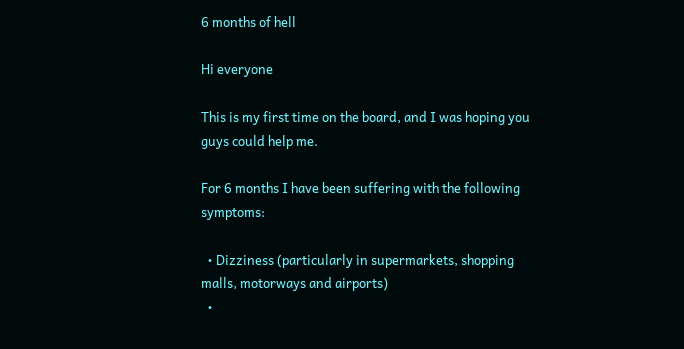6 months of hell

Hi everyone

This is my first time on the board, and I was hoping you guys could help me.

For 6 months I have been suffering with the following symptoms:

  • Dizziness (particularly in supermarkets, shopping malls, motorways and airports)
  •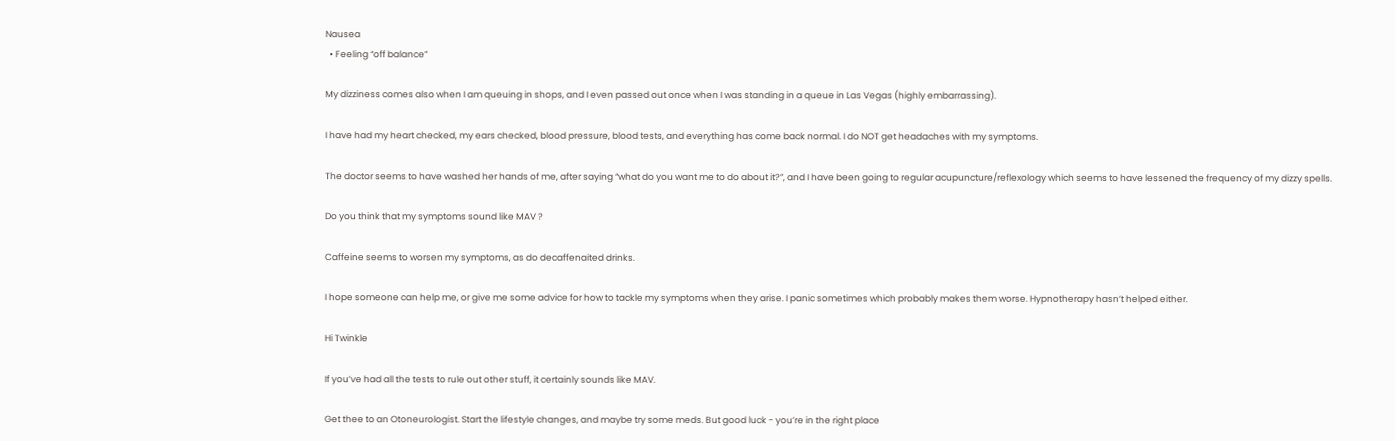Nausea
  • Feeling “off balance”

My dizziness comes also when I am queuing in shops, and I even passed out once when I was standing in a queue in Las Vegas (highly embarrassing).

I have had my heart checked, my ears checked, blood pressure, blood tests, and everything has come back normal. I do NOT get headaches with my symptoms.

The doctor seems to have washed her hands of me, after saying “what do you want me to do about it?”, and I have been going to regular acupuncture/reflexology which seems to have lessened the frequency of my dizzy spells.

Do you think that my symptoms sound like MAV ?

Caffeine seems to worsen my symptoms, as do decaffenaited drinks.

I hope someone can help me, or give me some advice for how to tackle my symptoms when they arise. I panic sometimes which probably makes them worse. Hypnotherapy hasn’t helped either.

Hi Twinkle

If you’ve had all the tests to rule out other stuff, it certainly sounds like MAV.

Get thee to an Otoneurologist. Start the lifestyle changes, and maybe try some meds. But good luck - you’re in the right place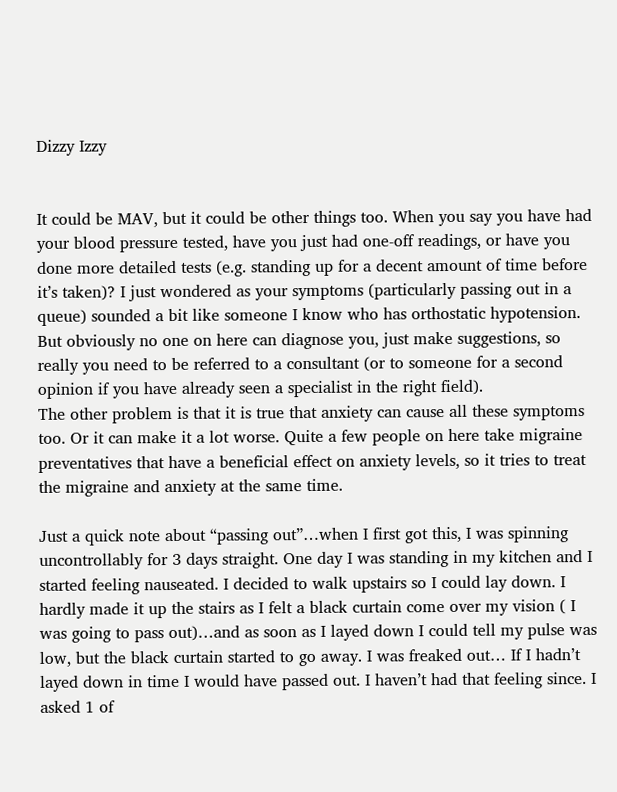Dizzy Izzy


It could be MAV, but it could be other things too. When you say you have had your blood pressure tested, have you just had one-off readings, or have you done more detailed tests (e.g. standing up for a decent amount of time before it’s taken)? I just wondered as your symptoms (particularly passing out in a queue) sounded a bit like someone I know who has orthostatic hypotension. But obviously no one on here can diagnose you, just make suggestions, so really you need to be referred to a consultant (or to someone for a second opinion if you have already seen a specialist in the right field).
The other problem is that it is true that anxiety can cause all these symptoms too. Or it can make it a lot worse. Quite a few people on here take migraine preventatives that have a beneficial effect on anxiety levels, so it tries to treat the migraine and anxiety at the same time.

Just a quick note about “passing out”…when I first got this, I was spinning uncontrollably for 3 days straight. One day I was standing in my kitchen and I started feeling nauseated. I decided to walk upstairs so I could lay down. I hardly made it up the stairs as I felt a black curtain come over my vision ( I was going to pass out)…and as soon as I layed down I could tell my pulse was low, but the black curtain started to go away. I was freaked out… If I hadn’t layed down in time I would have passed out. I haven’t had that feeling since. I asked 1 of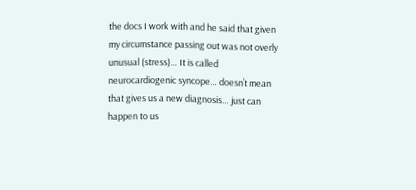the docs I work with and he said that given my circumstance passing out was not overly unusual (stress)… It is called neurocardiogenic syncope… doesn’t mean that gives us a new diagnosis… just can happen to us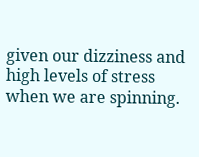given our dizziness and high levels of stress when we are spinning.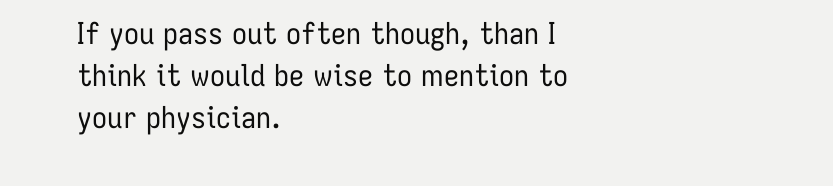If you pass out often though, than I think it would be wise to mention to your physician.